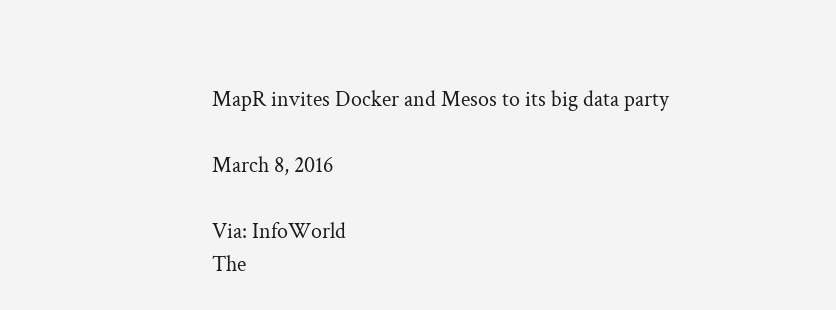MapR invites Docker and Mesos to its big data party

March 8, 2016

Via: InfoWorld
The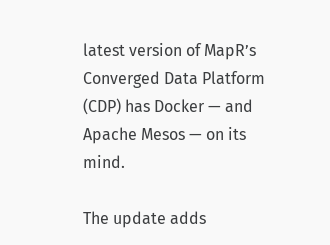latest version of MapR’s Converged Data Platform (CDP) has Docker — and Apache Mesos — on its mind.

The update adds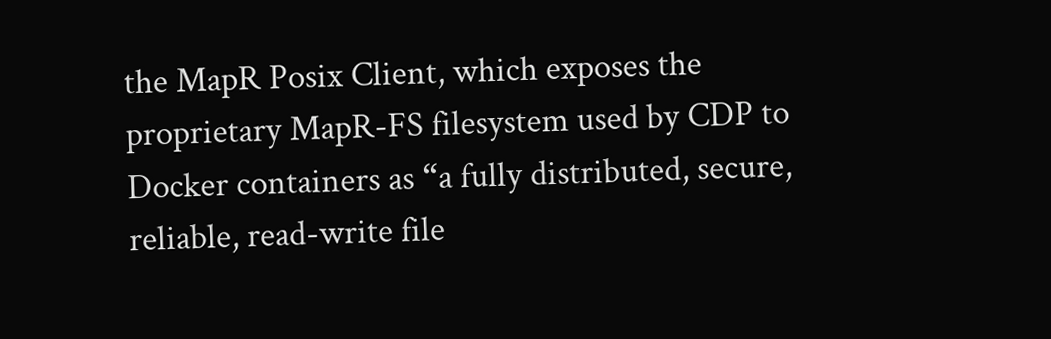the MapR Posix Client, which exposes the proprietary MapR-FS filesystem used by CDP to Docker containers as “a fully distributed, secure, reliable, read-write file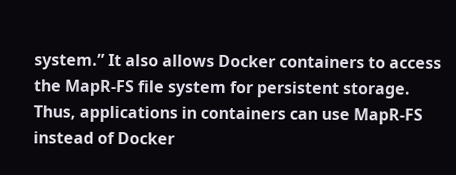system.” It also allows Docker containers to access the MapR-FS file system for persistent storage. Thus, applications in containers can use MapR-FS instead of Docker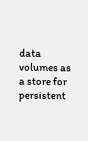data volumes as a store for persistent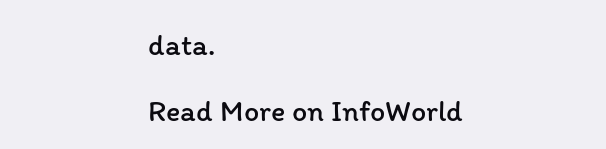data.

Read More on InfoWorld